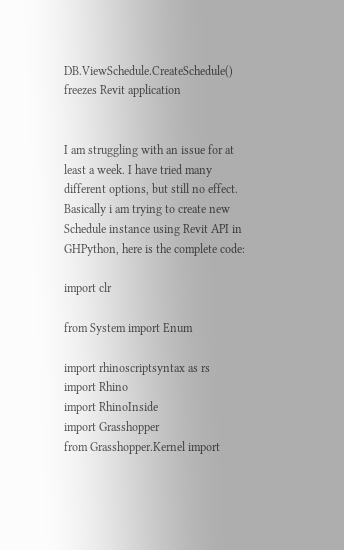DB.ViewSchedule.CreateSchedule() freezes Revit application


I am struggling with an issue for at least a week. I have tried many different options, but still no effect. Basically i am trying to create new Schedule instance using Revit API in GHPython, here is the complete code:

import clr

from System import Enum

import rhinoscriptsyntax as rs
import Rhino
import RhinoInside
import Grasshopper
from Grasshopper.Kernel import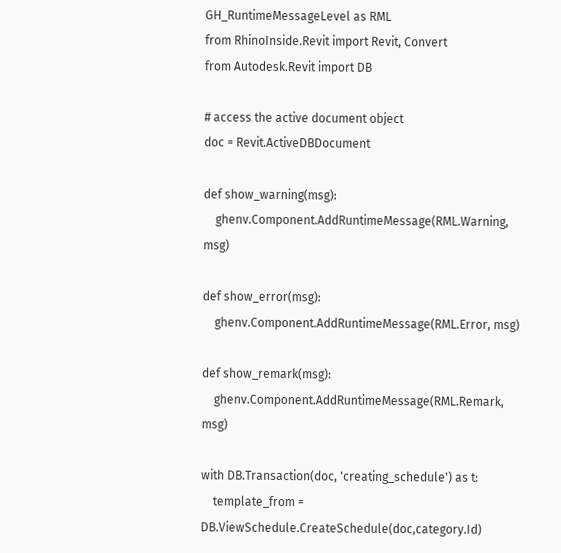GH_RuntimeMessageLevel as RML
from RhinoInside.Revit import Revit, Convert
from Autodesk.Revit import DB

# access the active document object
doc = Revit.ActiveDBDocument

def show_warning(msg):
    ghenv.Component.AddRuntimeMessage(RML.Warning, msg)

def show_error(msg):
    ghenv.Component.AddRuntimeMessage(RML.Error, msg)

def show_remark(msg):
    ghenv.Component.AddRuntimeMessage(RML.Remark, msg)

with DB.Transaction(doc, 'creating_schedule') as t:
    template_from =  DB.ViewSchedule.CreateSchedule(doc,category.Id)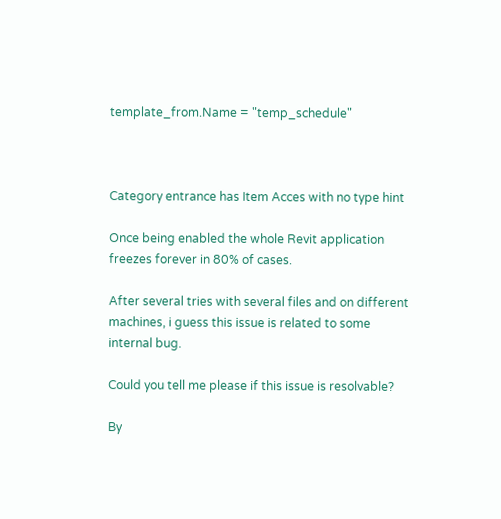template_from.Name = "temp_schedule"



Category entrance has Item Acces with no type hint

Once being enabled the whole Revit application freezes forever in 80% of cases.

After several tries with several files and on different machines, i guess this issue is related to some internal bug.

Could you tell me please if this issue is resolvable?

By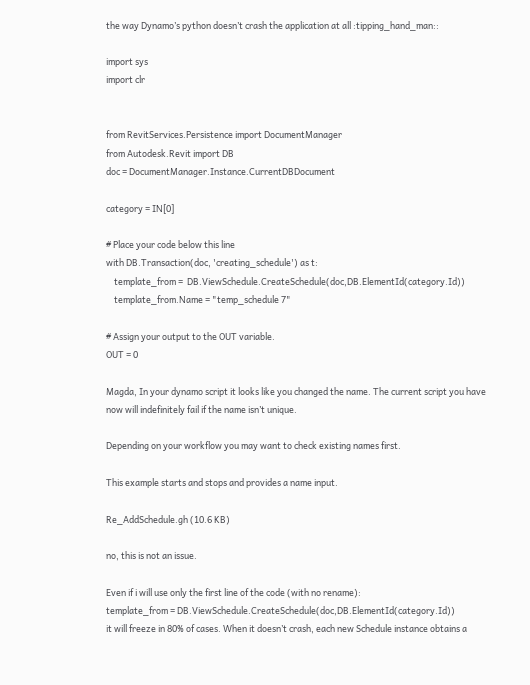the way Dynamo’s python doesn’t crash the application at all :tipping_hand_man::

import sys
import clr


from RevitServices.Persistence import DocumentManager
from Autodesk.Revit import DB
doc = DocumentManager.Instance.CurrentDBDocument

category = IN[0]

# Place your code below this line
with DB.Transaction(doc, 'creating_schedule') as t:
    template_from =  DB.ViewSchedule.CreateSchedule(doc,DB.ElementId(category.Id))
    template_from.Name = "temp_schedule 7"

# Assign your output to the OUT variable.
OUT = 0

Magda, In your dynamo script it looks like you changed the name. The current script you have now will indefinitely fail if the name isn’t unique.

Depending on your workflow you may want to check existing names first.

This example starts and stops and provides a name input.

Re_AddSchedule.gh (10.6 KB)

no, this is not an issue.

Even if i will use only the first line of the code (with no rename):
template_from = DB.ViewSchedule.CreateSchedule(doc,DB.ElementId(category.Id))
it will freeze in 80% of cases. When it doesn’t crash, each new Schedule instance obtains a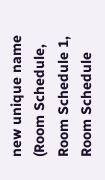new unique name (Room Schedule, Room Schedule 1, Room Schedule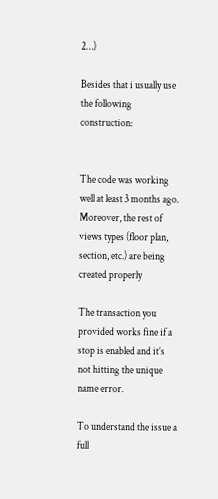2…)

Besides that i usually use the following construction:


The code was working well at least 3 months ago. Moreover, the rest of views types (floor plan, section, etc.) are being created properly

The transaction you provided works fine if a stop is enabled and it’s not hitting the unique name error.

To understand the issue a full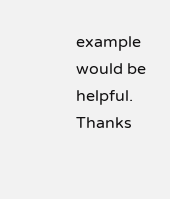example would be helpful. Thanks